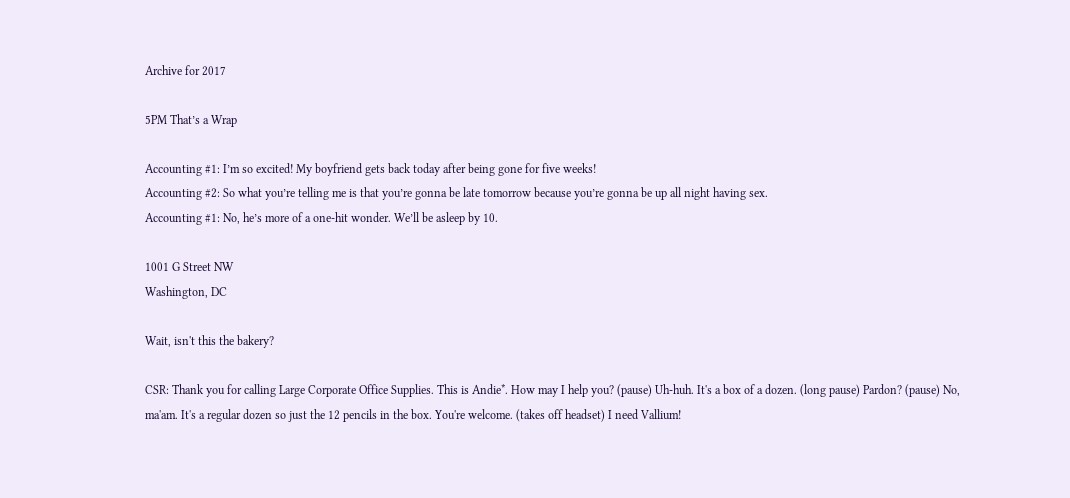Archive for 2017

5PM That’s a Wrap

Accounting #1: I’m so excited! My boyfriend gets back today after being gone for five weeks!
Accounting #2: So what you’re telling me is that you’re gonna be late tomorrow because you’re gonna be up all night having sex.
Accounting #1: No, he’s more of a one-hit wonder. We’ll be asleep by 10.

1001 G Street NW
Washington, DC

Wait, isn't this the bakery?

CSR: Thank you for calling Large Corporate Office Supplies. This is Andie*. How may I help you? (pause) Uh-huh. It's a box of a dozen. (long pause) Pardon? (pause) No, ma'am. It's a regular dozen so just the 12 pencils in the box. You're welcome. (takes off headset) I need Vallium!